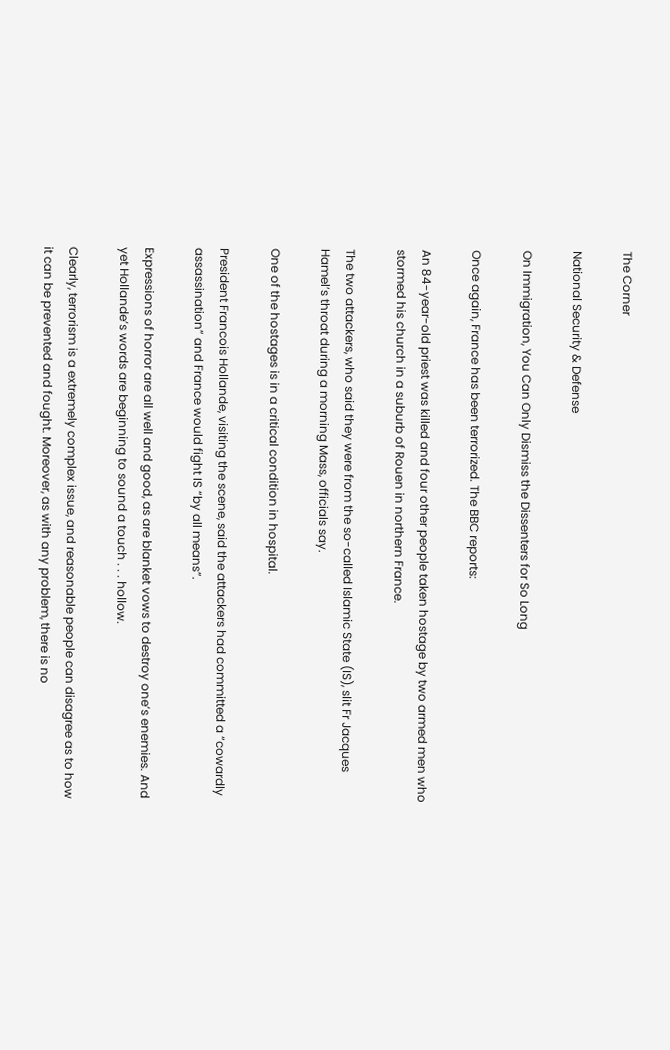The Corner

National Security & Defense

On Immigration, You Can Only Dismiss the Dissenters for So Long

Once again, France has been terrorized. The BBC reports:

An 84-year-old priest was killed and four other people taken hostage by two armed men who stormed his church in a suburb of Rouen in northern France.

The two attackers, who said they were from the so-called Islamic State (IS), slit Fr Jacques Hamel’s throat during a morning Mass, officials say.

One of the hostages is in a critical condition in hospital.

President Francois Hollande, visiting the scene, said the attackers had committed a “cowardly assassination” and France would fight IS “by all means”.

Expressions of horror are all well and good, as are blanket vows to destroy one’s enemies. And yet Hollande’s words are beginning to sound a touch . . . hollow.

Clearly, terrorism is a extremely complex issue, and reasonable people can disagree as to how it can be prevented and fought. Moreover, as with any problem, there is no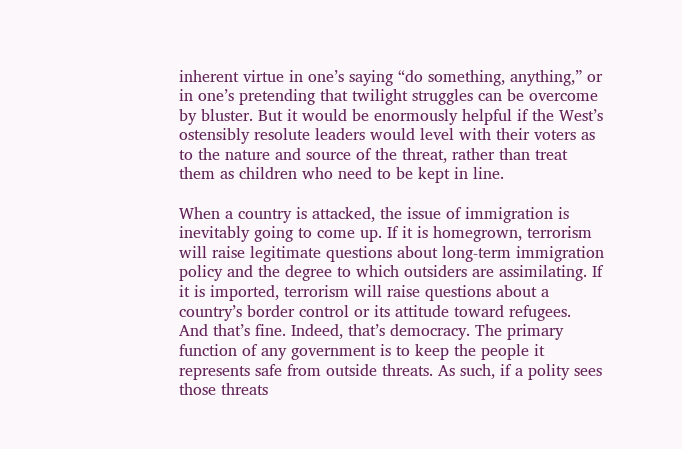inherent virtue in one’s saying “do something, anything,” or in one’s pretending that twilight struggles can be overcome by bluster. But it would be enormously helpful if the West’s ostensibly resolute leaders would level with their voters as to the nature and source of the threat, rather than treat them as children who need to be kept in line.

When a country is attacked, the issue of immigration is inevitably going to come up. If it is homegrown, terrorism will raise legitimate questions about long-term immigration policy and the degree to which outsiders are assimilating. If it is imported, terrorism will raise questions about a country’s border control or its attitude toward refugees. And that’s fine. Indeed, that’s democracy. The primary function of any government is to keep the people it represents safe from outside threats. As such, if a polity sees those threats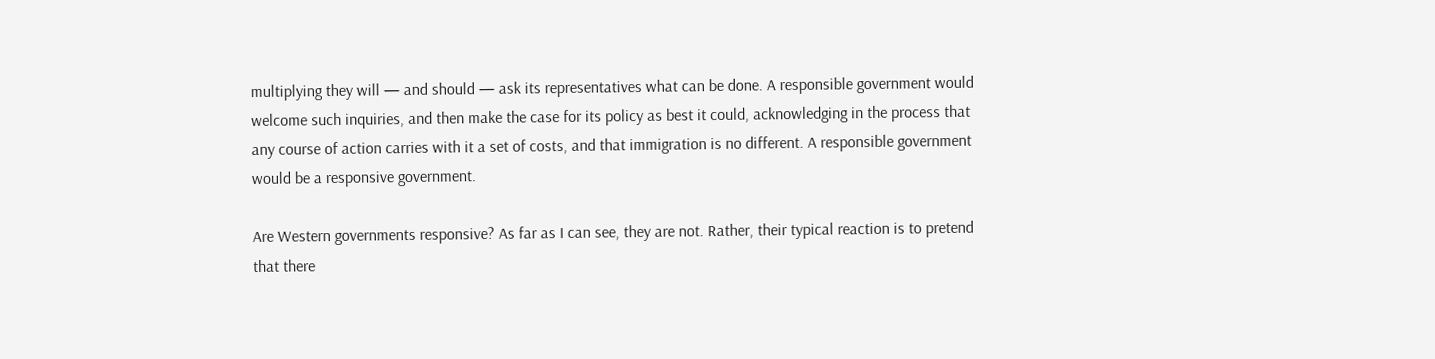multiplying they will — and should — ask its representatives what can be done. A responsible government would welcome such inquiries, and then make the case for its policy as best it could, acknowledging in the process that any course of action carries with it a set of costs, and that immigration is no different. A responsible government would be a responsive government.

Are Western governments responsive? As far as I can see, they are not. Rather, their typical reaction is to pretend that there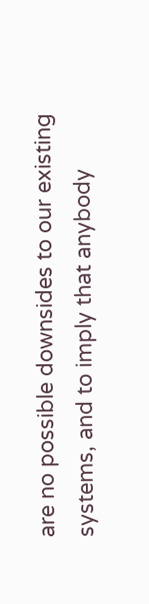are no possible downsides to our existing systems, and to imply that anybody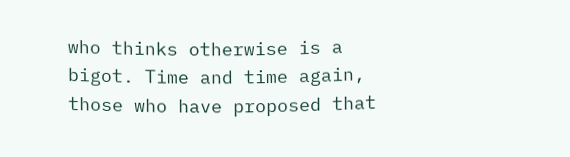who thinks otherwise is a bigot. Time and time again, those who have proposed that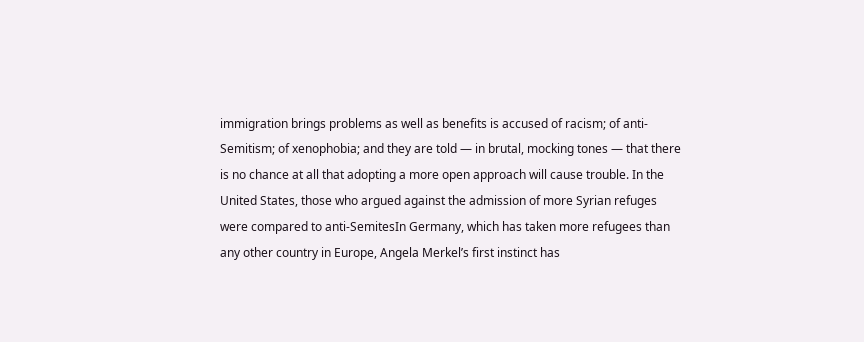immigration brings problems as well as benefits is accused of racism; of anti-Semitism; of xenophobia; and they are told — in brutal, mocking tones — that there is no chance at all that adopting a more open approach will cause trouble. In the United States, those who argued against the admission of more Syrian refuges were compared to anti-SemitesIn Germany, which has taken more refugees than any other country in Europe, Angela Merkel’s first instinct has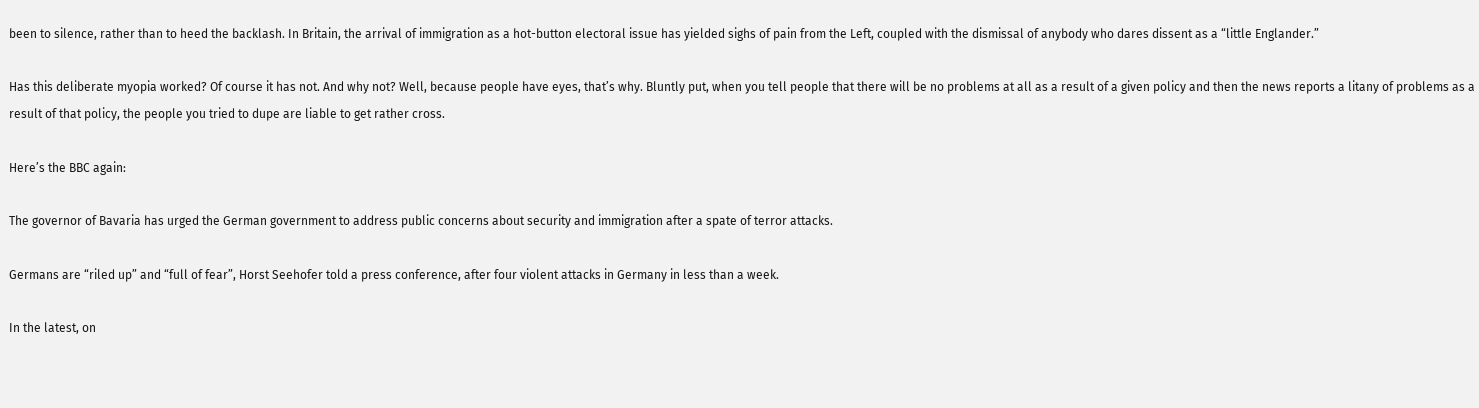been to silence, rather than to heed the backlash. In Britain, the arrival of immigration as a hot-button electoral issue has yielded sighs of pain from the Left, coupled with the dismissal of anybody who dares dissent as a “little Englander.”

Has this deliberate myopia worked? Of course it has not. And why not? Well, because people have eyes, that’s why. Bluntly put, when you tell people that there will be no problems at all as a result of a given policy and then the news reports a litany of problems as a result of that policy, the people you tried to dupe are liable to get rather cross.

Here’s the BBC again:

The governor of Bavaria has urged the German government to address public concerns about security and immigration after a spate of terror attacks.

Germans are “riled up” and “full of fear”, Horst Seehofer told a press conference, after four violent attacks in Germany in less than a week.

In the latest, on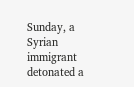Sunday, a Syrian immigrant detonated a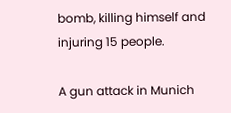bomb, killing himself and injuring 15 people.

A gun attack in Munich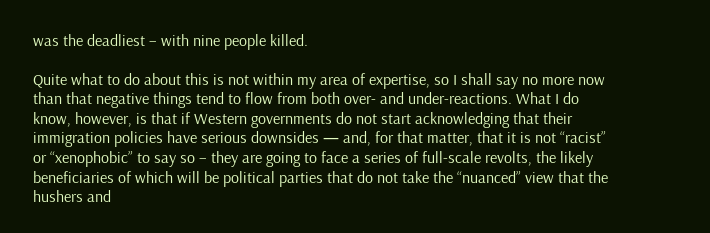was the deadliest – with nine people killed.

Quite what to do about this is not within my area of expertise, so I shall say no more now than that negative things tend to flow from both over- and under-reactions. What I do know, however, is that if Western governments do not start acknowledging that their immigration policies have serious downsides — and, for that matter, that it is not “racist” or “xenophobic” to say so – they are going to face a series of full-scale revolts, the likely beneficiaries of which will be political parties that do not take the “nuanced” view that the hushers and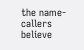the name-callers believe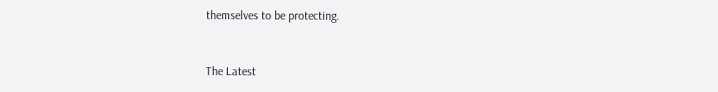themselves to be protecting.


The Latest